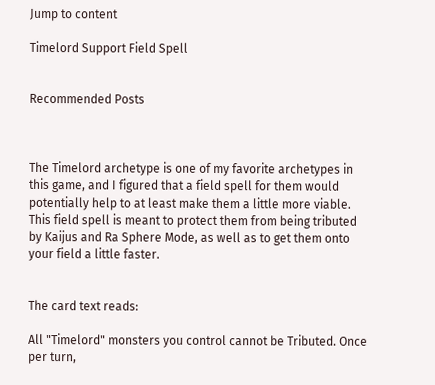Jump to content

Timelord Support Field Spell


Recommended Posts



The Timelord archetype is one of my favorite archetypes in this game, and I figured that a field spell for them would potentially help to at least make them a little more viable. This field spell is meant to protect them from being tributed by Kaijus and Ra Sphere Mode, as well as to get them onto your field a little faster.


The card text reads:

All "Timelord" monsters you control cannot be Tributed. Once per turn,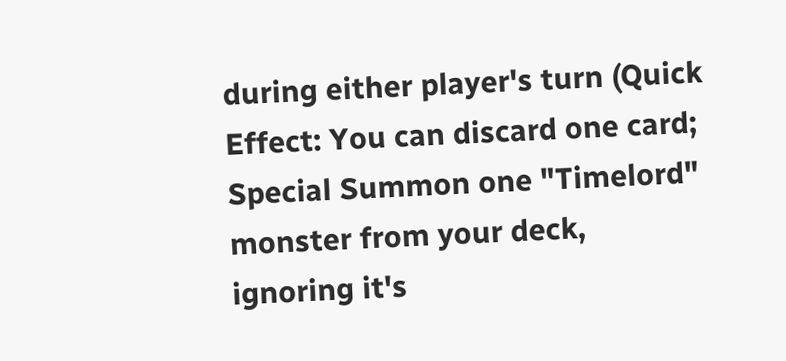during either player's turn (Quick Effect: You can discard one card; Special Summon one "Timelord" monster from your deck, ignoring it's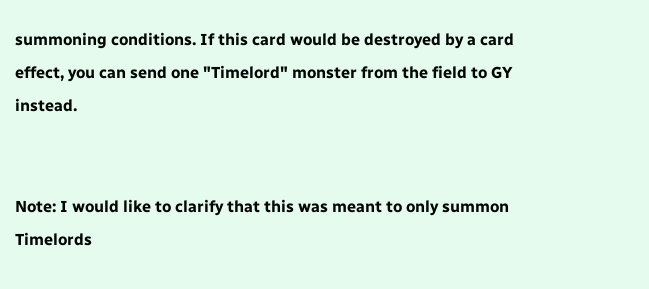summoning conditions. If this card would be destroyed by a card effect, you can send one "Timelord" monster from the field to GY instead.


Note: I would like to clarify that this was meant to only summon Timelords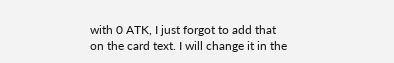with 0 ATK, I just forgot to add that on the card text. I will change it in the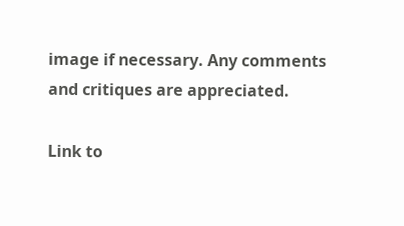image if necessary. Any comments and critiques are appreciated.

Link to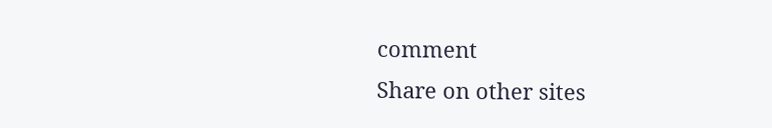comment
Share on other sites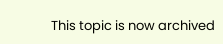This topic is now archived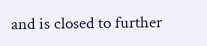and is closed to further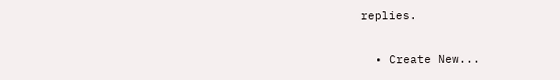replies.

  • Create New...